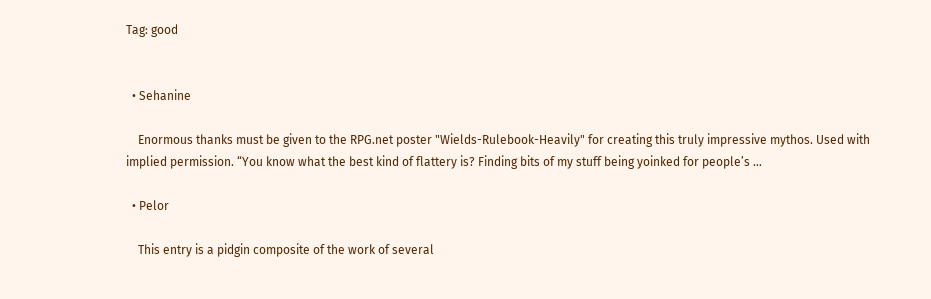Tag: good


  • Sehanine

    Enormous thanks must be given to the RPG.net poster "Wields-Rulebook-Heavily" for creating this truly impressive mythos. Used with implied permission. “You know what the best kind of flattery is? Finding bits of my stuff being yoinked for people’s …

  • Pelor

    This entry is a pidgin composite of the work of several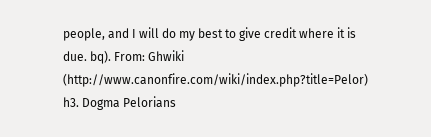people, and I will do my best to give credit where it is due. bq). From: Ghwiki (http://www.canonfire.com/wiki/index.php?title=Pelor) h3. Dogma Pelorians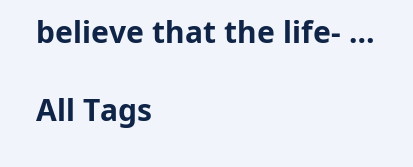believe that the life- …

All Tags